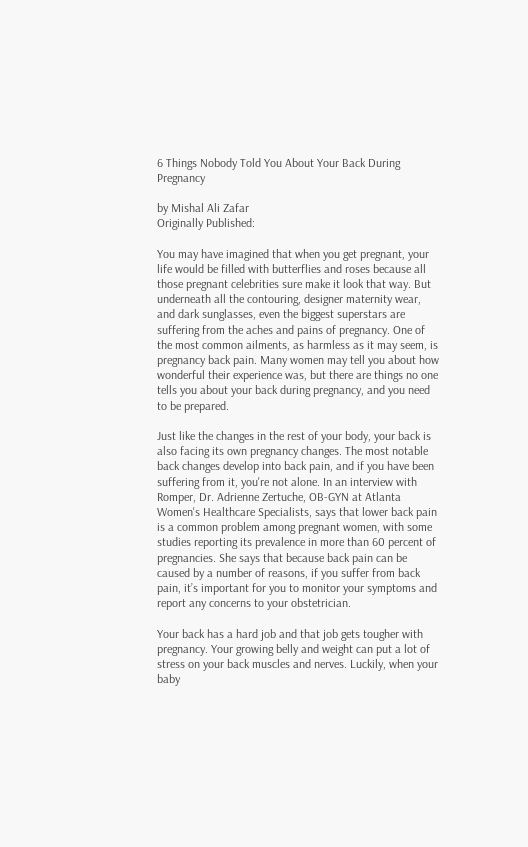6 Things Nobody Told You About Your Back During Pregnancy

by Mishal Ali Zafar
Originally Published:

You may have imagined that when you get pregnant, your life would be filled with butterflies and roses because all those pregnant celebrities sure make it look that way. But underneath all the contouring, designer maternity wear, and dark sunglasses, even the biggest superstars are suffering from the aches and pains of pregnancy. One of the most common ailments, as harmless as it may seem, is pregnancy back pain. Many women may tell you about how wonderful their experience was, but there are things no one tells you about your back during pregnancy, and you need to be prepared.

Just like the changes in the rest of your body, your back is also facing its own pregnancy changes. The most notable back changes develop into back pain, and if you have been suffering from it, you're not alone. In an interview with Romper, Dr. Adrienne Zertuche, OB-GYN at Atlanta Women's Healthcare Specialists, says that lower back pain is a common problem among pregnant women, with some studies reporting its prevalence in more than 60 percent of pregnancies. She says that because back pain can be caused by a number of reasons, if you suffer from back pain, it’s important for you to monitor your symptoms and report any concerns to your obstetrician.

Your back has a hard job and that job gets tougher with pregnancy. Your growing belly and weight can put a lot of stress on your back muscles and nerves. Luckily, when your baby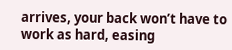arrives, your back won’t have to work as hard, easing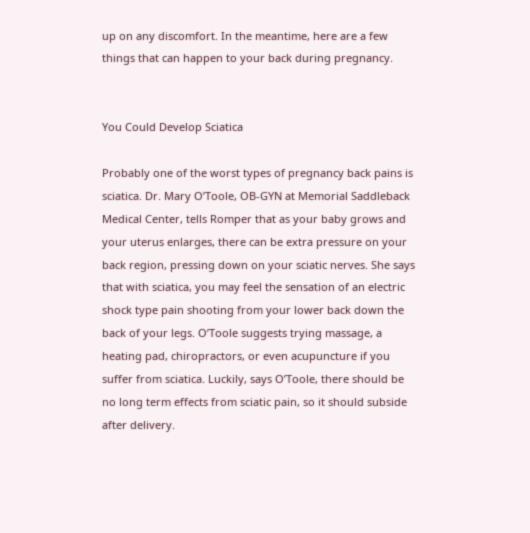up on any discomfort. In the meantime, here are a few things that can happen to your back during pregnancy.


You Could Develop Sciatica

Probably one of the worst types of pregnancy back pains is sciatica. Dr. Mary O’Toole, OB-GYN at Memorial Saddleback Medical Center, tells Romper that as your baby grows and your uterus enlarges, there can be extra pressure on your back region, pressing down on your sciatic nerves. She says that with sciatica, you may feel the sensation of an electric shock type pain shooting from your lower back down the back of your legs. O’Toole suggests trying massage, a heating pad, chiropractors, or even acupuncture if you suffer from sciatica. Luckily, says O’Toole, there should be no long term effects from sciatic pain, so it should subside after delivery.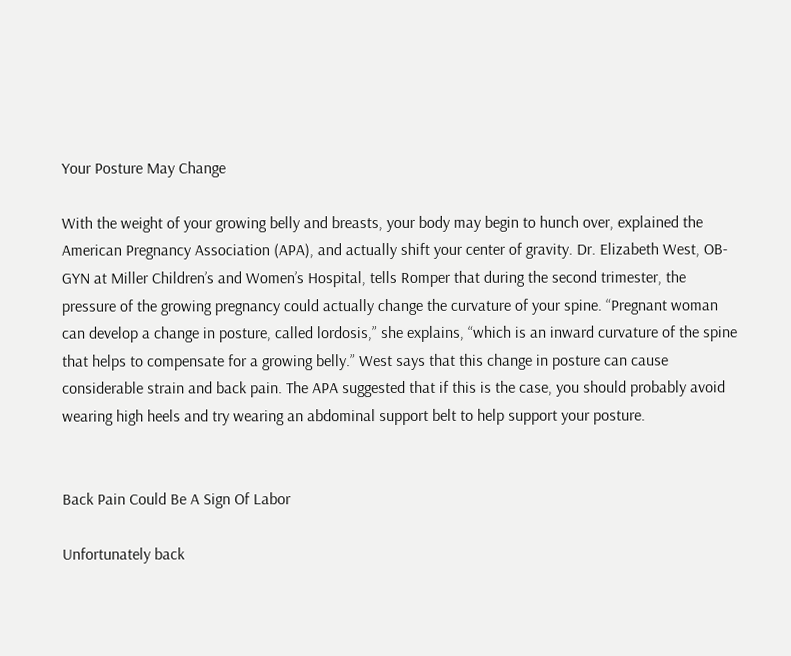Your Posture May Change

With the weight of your growing belly and breasts, your body may begin to hunch over, explained the American Pregnancy Association (APA), and actually shift your center of gravity. Dr. Elizabeth West, OB-GYN at Miller Children’s and Women’s Hospital, tells Romper that during the second trimester, the pressure of the growing pregnancy could actually change the curvature of your spine. “Pregnant woman can develop a change in posture, called lordosis,” she explains, “which is an inward curvature of the spine that helps to compensate for a growing belly.” West says that this change in posture can cause considerable strain and back pain. The APA suggested that if this is the case, you should probably avoid wearing high heels and try wearing an abdominal support belt to help support your posture.


Back Pain Could Be A Sign Of Labor

Unfortunately back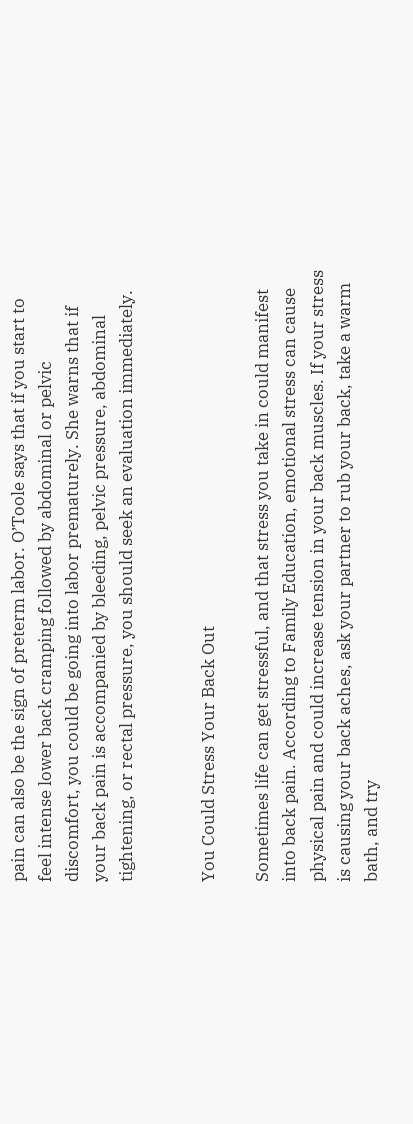pain can also be the sign of preterm labor. O’Toole says that if you start to feel intense lower back cramping followed by abdominal or pelvic discomfort, you could be going into labor prematurely. She warns that if your back pain is accompanied by bleeding, pelvic pressure, abdominal tightening, or rectal pressure, you should seek an evaluation immediately.


You Could Stress Your Back Out

Sometimes life can get stressful, and that stress you take in could manifest into back pain. According to Family Education, emotional stress can cause physical pain and could increase tension in your back muscles. If your stress is causing your back aches, ask your partner to rub your back, take a warm bath, and try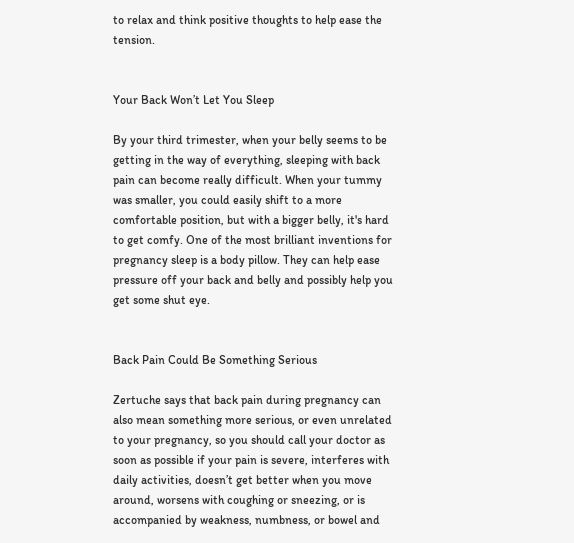to relax and think positive thoughts to help ease the tension.


Your Back Won’t Let You Sleep

By your third trimester, when your belly seems to be getting in the way of everything, sleeping with back pain can become really difficult. When your tummy was smaller, you could easily shift to a more comfortable position, but with a bigger belly, it's hard to get comfy. One of the most brilliant inventions for pregnancy sleep is a body pillow. They can help ease pressure off your back and belly and possibly help you get some shut eye.


Back Pain Could Be Something Serious

Zertuche says that back pain during pregnancy can also mean something more serious, or even unrelated to your pregnancy, so you should call your doctor as soon as possible if your pain is severe, interferes with daily activities, doesn’t get better when you move around, worsens with coughing or sneezing, or is accompanied by weakness, numbness, or bowel and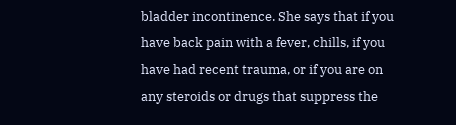bladder incontinence. She says that if you have back pain with a fever, chills, if you have had recent trauma, or if you are on any steroids or drugs that suppress the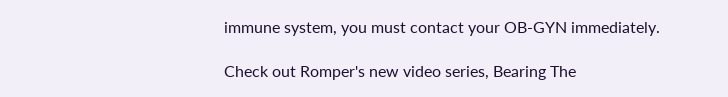immune system, you must contact your OB-GYN immediately.

Check out Romper's new video series, Bearing The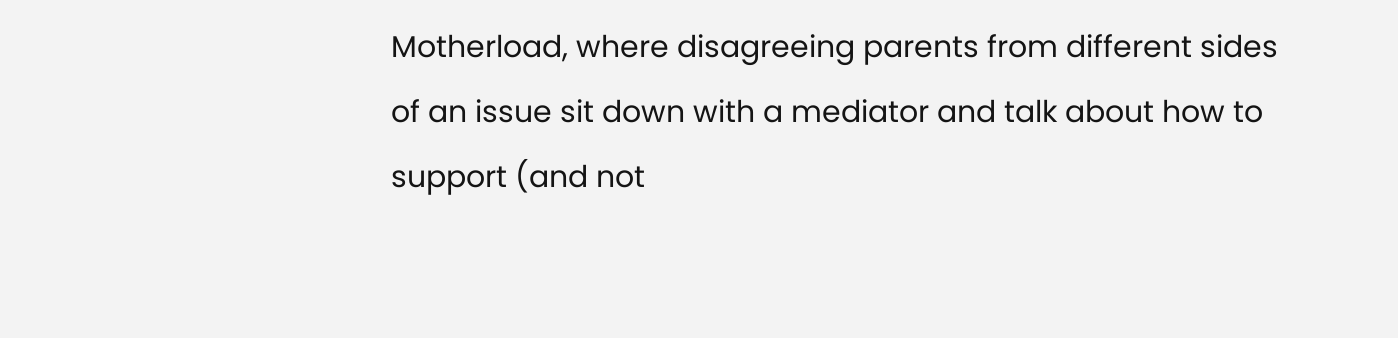Motherload, where disagreeing parents from different sides of an issue sit down with a mediator and talk about how to support (and not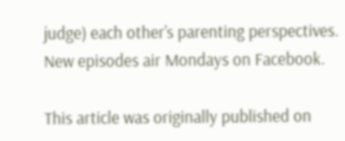judge) each other’s parenting perspectives. New episodes air Mondays on Facebook.

This article was originally published on